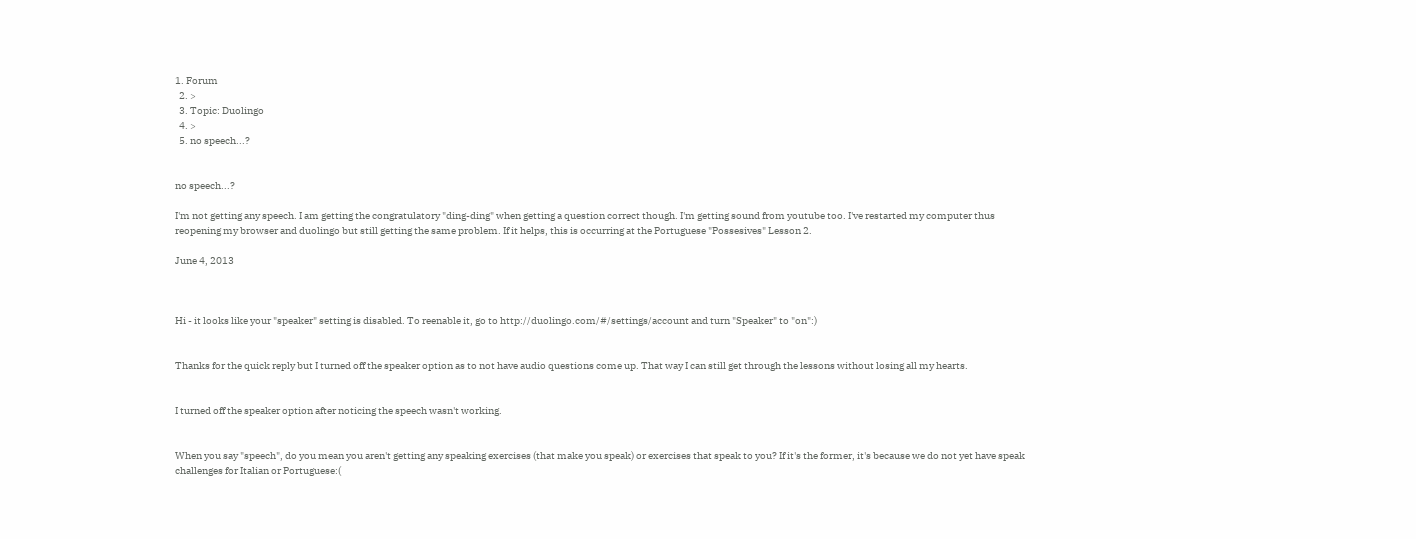1. Forum
  2. >
  3. Topic: Duolingo
  4. >
  5. no speech...?


no speech...?

I'm not getting any speech. I am getting the congratulatory "ding-ding" when getting a question correct though. I'm getting sound from youtube too. I've restarted my computer thus reopening my browser and duolingo but still getting the same problem. If it helps, this is occurring at the Portuguese "Possesives" Lesson 2.

June 4, 2013



Hi - it looks like your "speaker" setting is disabled. To reenable it, go to http://duolingo.com/#/settings/account and turn "Speaker" to "on":)


Thanks for the quick reply but I turned off the speaker option as to not have audio questions come up. That way I can still get through the lessons without losing all my hearts.


I turned off the speaker option after noticing the speech wasn't working.


When you say "speech", do you mean you aren't getting any speaking exercises (that make you speak) or exercises that speak to you? If it's the former, it's because we do not yet have speak challenges for Italian or Portuguese:(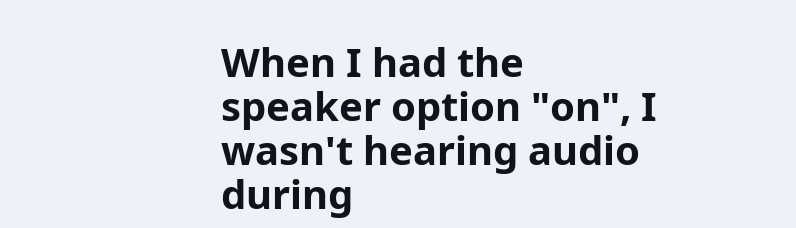When I had the speaker option "on", I wasn't hearing audio during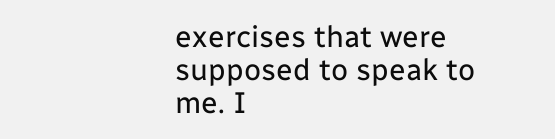exercises that were supposed to speak to me. I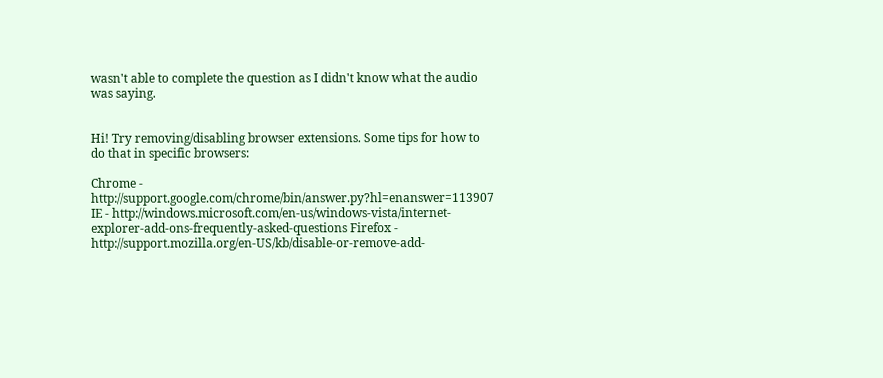wasn't able to complete the question as I didn't know what the audio was saying.


Hi! Try removing/disabling browser extensions. Some tips for how to do that in specific browsers:

Chrome - http://support.google.com/chrome/bin/answer.py?hl=enanswer=113907 IE - http://windows.microsoft.com/en-us/windows-vista/internet-explorer-add-ons-frequently-asked-questions Firefox - http://support.mozilla.org/en-US/kb/disable-or-remove-add-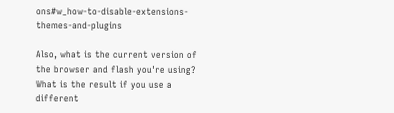ons#w_how-to-disable-extensions-themes-and-plugins

Also, what is the current version of the browser and flash you're using? What is the result if you use a different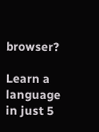browser?

Learn a language in just 5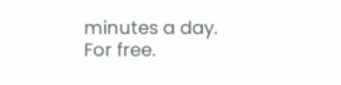minutes a day. For free.